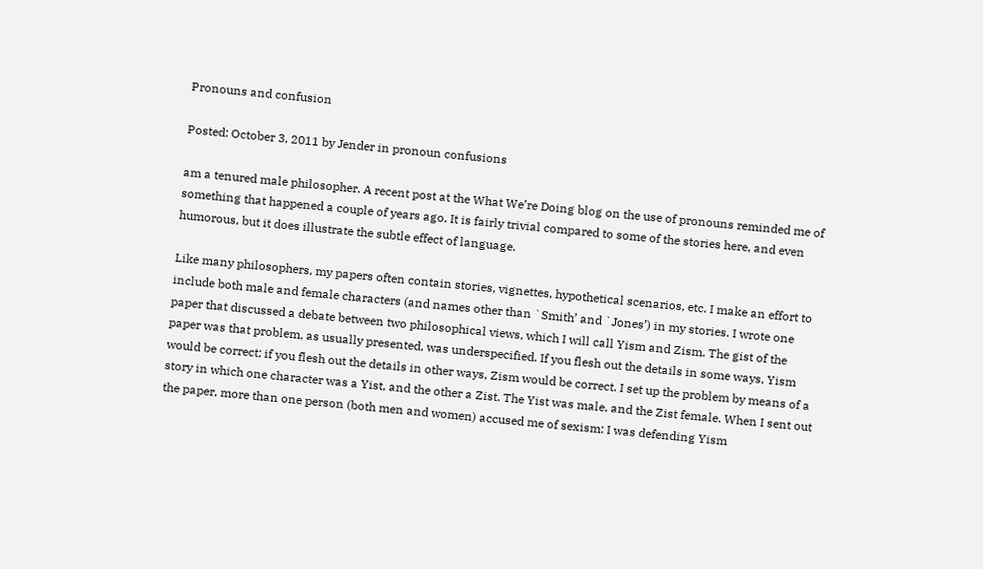Pronouns and confusion

Posted: October 3, 2011 by Jender in pronoun confusions

am a tenured male philosopher. A recent post at the What We’re Doing blog on the use of pronouns reminded me of something that happened a couple of years ago. It is fairly trivial compared to some of the stories here, and even humorous, but it does illustrate the subtle effect of language.

Like many philosophers, my papers often contain stories, vignettes, hypothetical scenarios, etc. I make an effort to include both male and female characters (and names other than `Smith’ and `Jones’) in my stories. I wrote one paper that discussed a debate between two philosophical views, which I will call Yism and Zism. The gist of the paper was that problem, as usually presented, was underspecified. If you flesh out the details in some ways, Yism would be correct; if you flesh out the details in other ways, Zism would be correct. I set up the problem by means of a story in which one character was a Yist, and the other a Zist. The Yist was male, and the Zist female. When I sent out the paper, more than one person (both men and women) accused me of sexism: I was defending Yism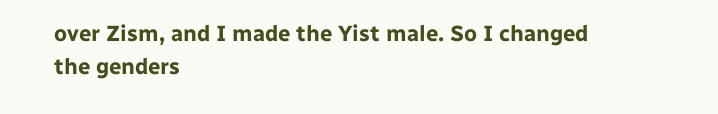over Zism, and I made the Yist male. So I changed the genders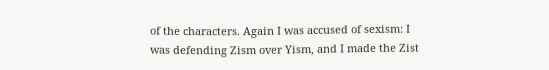of the characters. Again I was accused of sexism: I was defending Zism over Yism, and I made the Zist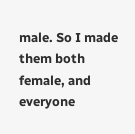male. So I made them both female, and everyone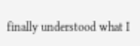finally understood what I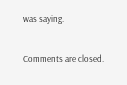was saying.

Comments are closed.